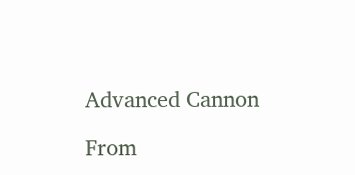Advanced Cannon

From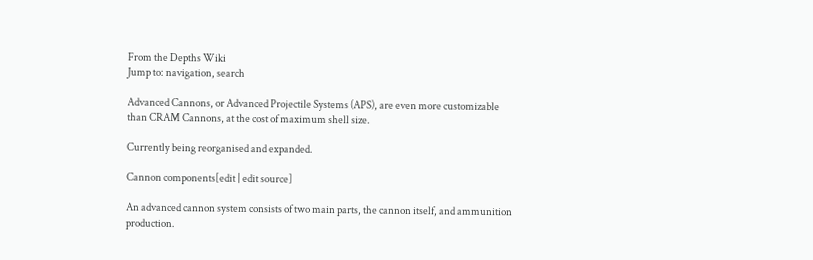From the Depths Wiki
Jump to: navigation, search

Advanced Cannons, or Advanced Projectile Systems (APS), are even more customizable than CRAM Cannons, at the cost of maximum shell size.

Currently being reorganised and expanded.

Cannon components[edit | edit source]

An advanced cannon system consists of two main parts, the cannon itself, and ammunition production.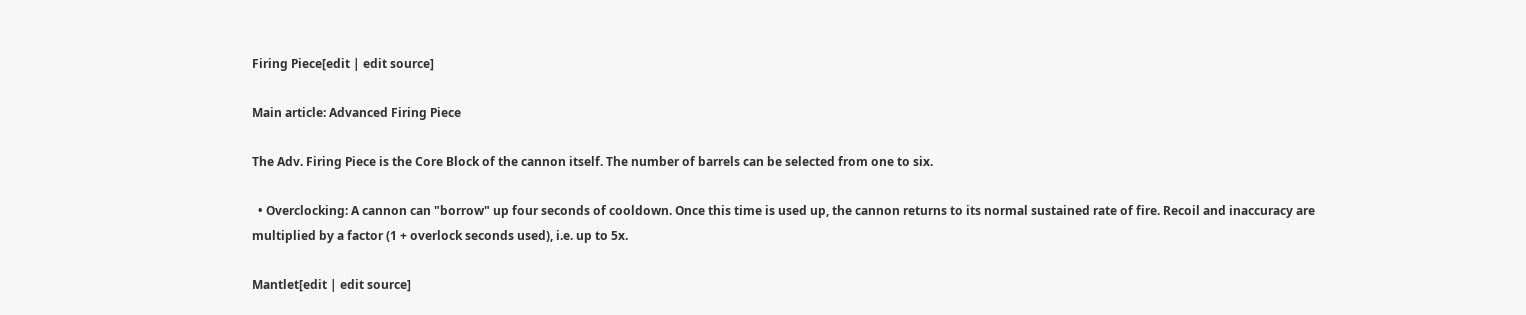Firing Piece[edit | edit source]

Main article: Advanced Firing Piece

The Adv. Firing Piece is the Core Block of the cannon itself. The number of barrels can be selected from one to six.

  • Overclocking: A cannon can "borrow" up four seconds of cooldown. Once this time is used up, the cannon returns to its normal sustained rate of fire. Recoil and inaccuracy are multiplied by a factor (1 + overlock seconds used), i.e. up to 5x.

Mantlet[edit | edit source]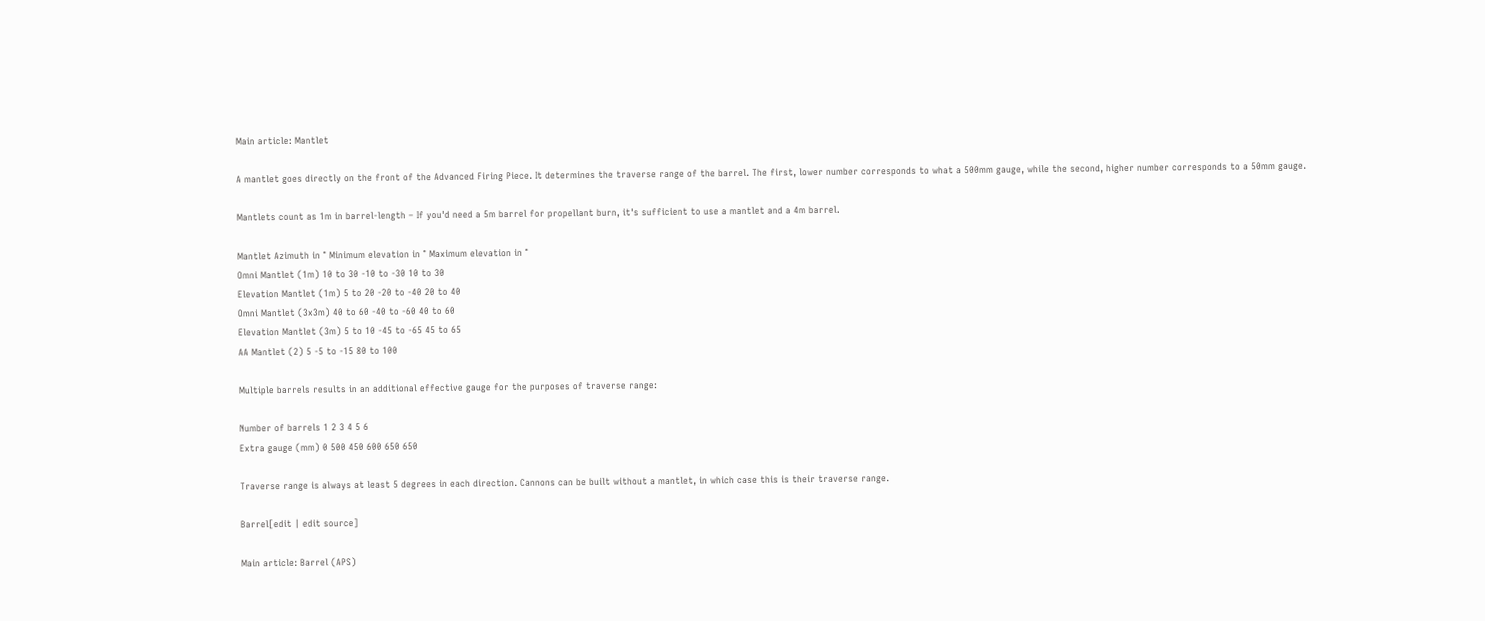Main article: Mantlet

A mantlet goes directly on the front of the Advanced Firing Piece. It determines the traverse range of the barrel. The first, lower number corresponds to what a 500mm gauge, while the second, higher number corresponds to a 50mm gauge.

Mantlets count as 1m in barrel-length – If you'd need a 5m barrel for propellant burn, it's sufficient to use a mantlet and a 4m barrel.

Mantlet Azimuth in ° Minimum elevation in ° Maximum elevation in °
Omni Mantlet (1m) 10 to 30 -10 to -30 10 to 30
Elevation Mantlet (1m) 5 to 20 -20 to -40 20 to 40
Omni Mantlet (3x3m) 40 to 60 -40 to -60 40 to 60
Elevation Mantlet (3m) 5 to 10 -45 to -65 45 to 65
AA Mantlet (2) 5 -5 to -15 80 to 100

Multiple barrels results in an additional effective gauge for the purposes of traverse range:

Number of barrels 1 2 3 4 5 6
Extra gauge (mm) 0 500 450 600 650 650

Traverse range is always at least 5 degrees in each direction. Cannons can be built without a mantlet, in which case this is their traverse range.

Barrel[edit | edit source]

Main article: Barrel (APS)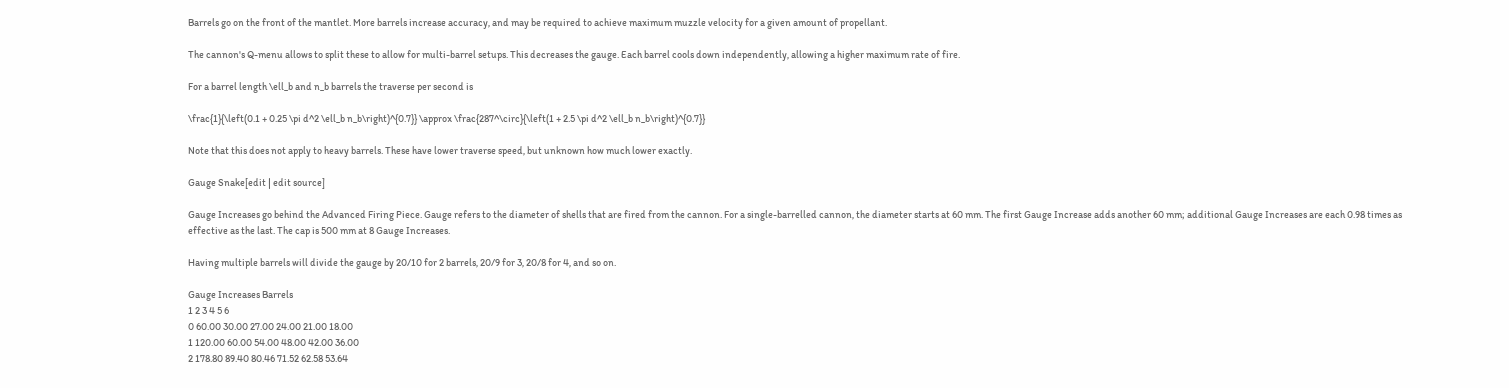Barrels go on the front of the mantlet. More barrels increase accuracy, and may be required to achieve maximum muzzle velocity for a given amount of propellant.

The cannon's Q-menu allows to split these to allow for multi-barrel setups. This decreases the gauge. Each barrel cools down independently, allowing a higher maximum rate of fire.

For a barrel length \ell_b and n_b barrels the traverse per second is

\frac{1}{\left(0.1 + 0.25 \pi d^2 \ell_b n_b\right)^{0.7}} \approx \frac{287^\circ}{\left(1 + 2.5 \pi d^2 \ell_b n_b\right)^{0.7}}

Note that this does not apply to heavy barrels. These have lower traverse speed, but unknown how much lower exactly.

Gauge Snake[edit | edit source]

Gauge Increases go behind the Advanced Firing Piece. Gauge refers to the diameter of shells that are fired from the cannon. For a single-barrelled cannon, the diameter starts at 60 mm. The first Gauge Increase adds another 60 mm; additional Gauge Increases are each 0.98 times as effective as the last. The cap is 500 mm at 8 Gauge Increases.

Having multiple barrels will divide the gauge by 20/10 for 2 barrels, 20/9 for 3, 20/8 for 4, and so on.

Gauge Increases Barrels
1 2 3 4 5 6
0 60.00 30.00 27.00 24.00 21.00 18.00
1 120.00 60.00 54.00 48.00 42.00 36.00
2 178.80 89.40 80.46 71.52 62.58 53.64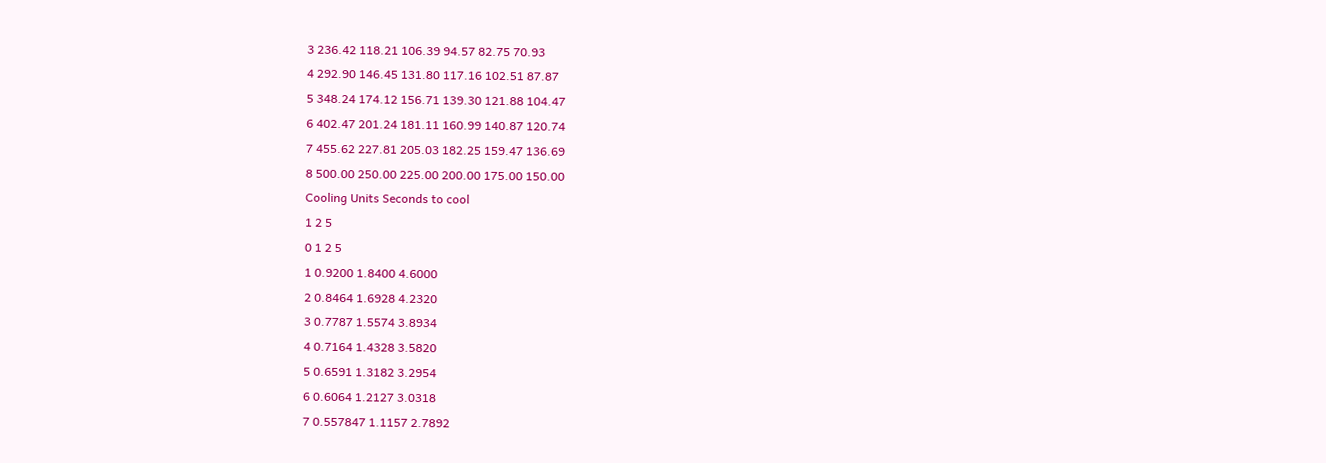3 236.42 118.21 106.39 94.57 82.75 70.93
4 292.90 146.45 131.80 117.16 102.51 87.87
5 348.24 174.12 156.71 139.30 121.88 104.47
6 402.47 201.24 181.11 160.99 140.87 120.74
7 455.62 227.81 205.03 182.25 159.47 136.69
8 500.00 250.00 225.00 200.00 175.00 150.00
Cooling Units Seconds to cool
1 2 5
0 1 2 5
1 0.9200 1.8400 4.6000
2 0.8464 1.6928 4.2320
3 0.7787 1.5574 3.8934
4 0.7164 1.4328 3.5820
5 0.6591 1.3182 3.2954
6 0.6064 1.2127 3.0318
7 0.557847 1.1157 2.7892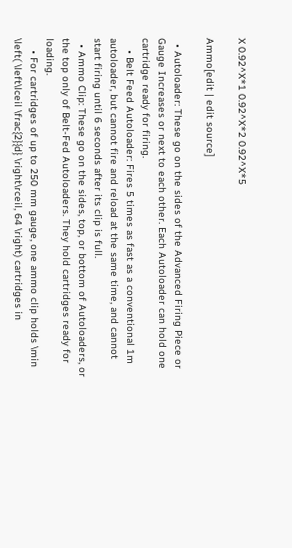X 0.92^X*1 0.92^X*2 0.92^X*5

Ammo[edit | edit source]

  • Autoloader: These go on the sides of the Advanced Firing Piece or Gauge Increases or next to each other. Each Autoloader can hold one cartridge ready for firing.
    • Belt Feed Autoloader: Fires 5 times as fast as a conventional 1m autoloader, but cannot fire and reload at the same time, and cannot start firing until 6 seconds after its clip is full.
  • Ammo Clip: These go on the sides, top, or bottom of Autoloaders, or the top only of Belt-Fed Autoloaders. They hold cartridges ready for loading.
    • For cartridges of up to 250 mm gauge, one ammo clip holds \min \left( \left\lceil \frac{2}{d} \right\rceil, 64 \right) cartridges in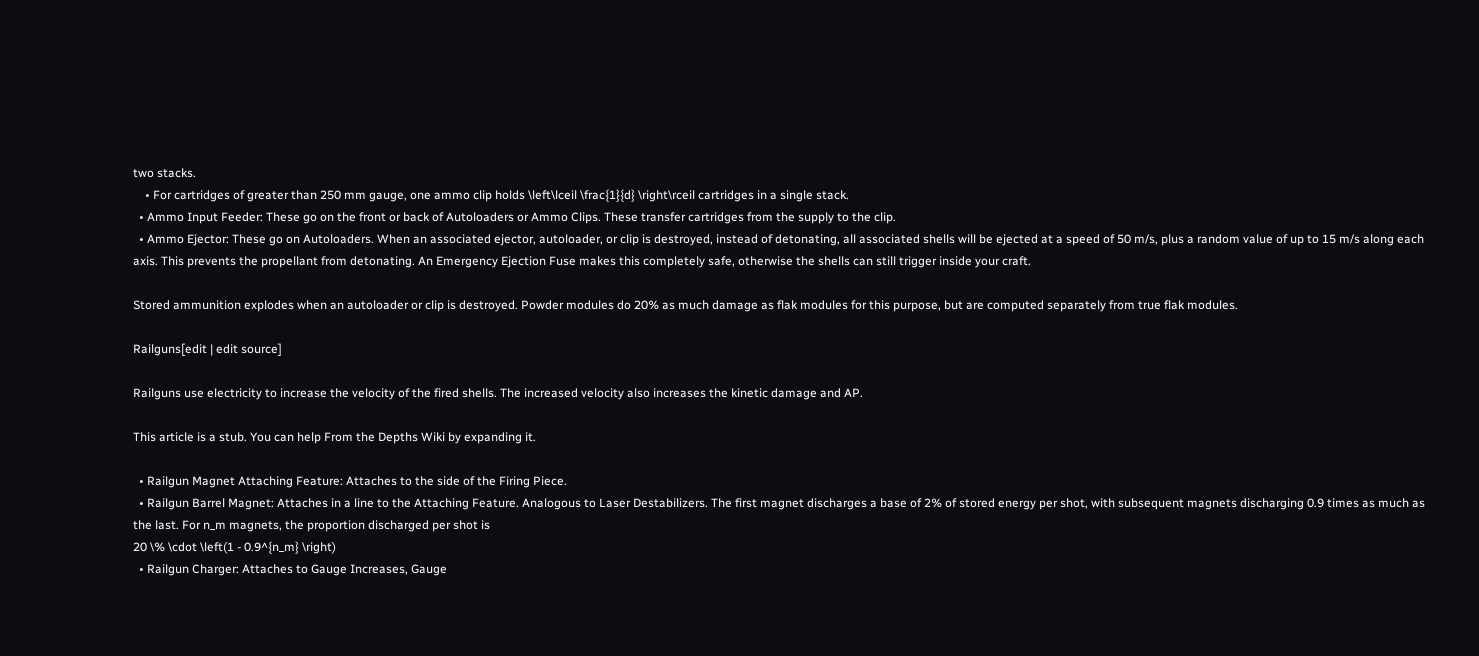two stacks.
    • For cartridges of greater than 250 mm gauge, one ammo clip holds \left\lceil \frac{1}{d} \right\rceil cartridges in a single stack.
  • Ammo Input Feeder: These go on the front or back of Autoloaders or Ammo Clips. These transfer cartridges from the supply to the clip.
  • Ammo Ejector: These go on Autoloaders. When an associated ejector, autoloader, or clip is destroyed, instead of detonating, all associated shells will be ejected at a speed of 50 m/s, plus a random value of up to 15 m/s along each axis. This prevents the propellant from detonating. An Emergency Ejection Fuse makes this completely safe, otherwise the shells can still trigger inside your craft.

Stored ammunition explodes when an autoloader or clip is destroyed. Powder modules do 20% as much damage as flak modules for this purpose, but are computed separately from true flak modules.

Railguns[edit | edit source]

Railguns use electricity to increase the velocity of the fired shells. The increased velocity also increases the kinetic damage and AP.

This article is a stub. You can help From the Depths Wiki by expanding it.

  • Railgun Magnet Attaching Feature: Attaches to the side of the Firing Piece.
  • Railgun Barrel Magnet: Attaches in a line to the Attaching Feature. Analogous to Laser Destabilizers. The first magnet discharges a base of 2% of stored energy per shot, with subsequent magnets discharging 0.9 times as much as the last. For n_m magnets, the proportion discharged per shot is
20 \% \cdot \left(1 - 0.9^{n_m} \right)
  • Railgun Charger: Attaches to Gauge Increases, Gauge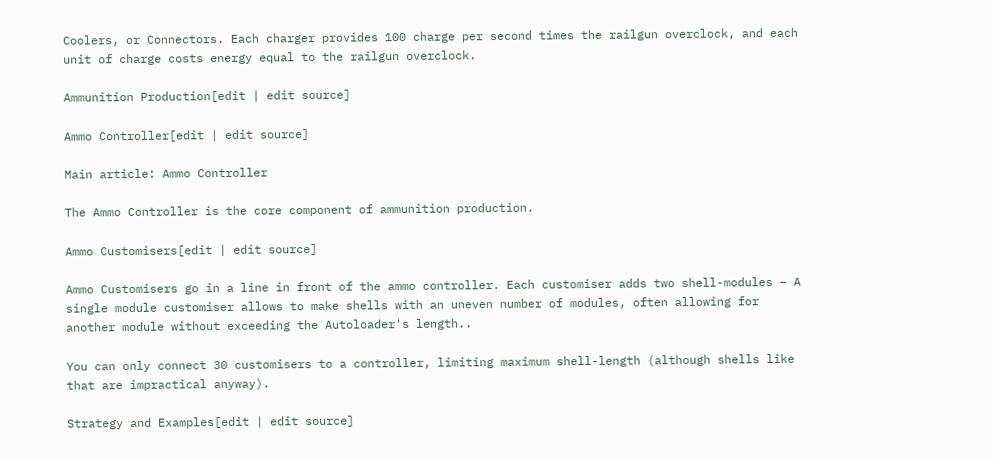Coolers, or Connectors. Each charger provides 100 charge per second times the railgun overclock, and each unit of charge costs energy equal to the railgun overclock.

Ammunition Production[edit | edit source]

Ammo Controller[edit | edit source]

Main article: Ammo Controller

The Ammo Controller is the core component of ammunition production.

Ammo Customisers[edit | edit source]

Ammo Customisers go in a line in front of the ammo controller. Each customiser adds two shell-modules – A single module customiser allows to make shells with an uneven number of modules, often allowing for another module without exceeding the Autoloader's length..

You can only connect 30 customisers to a controller, limiting maximum shell-length (although shells like that are impractical anyway).

Strategy and Examples[edit | edit source]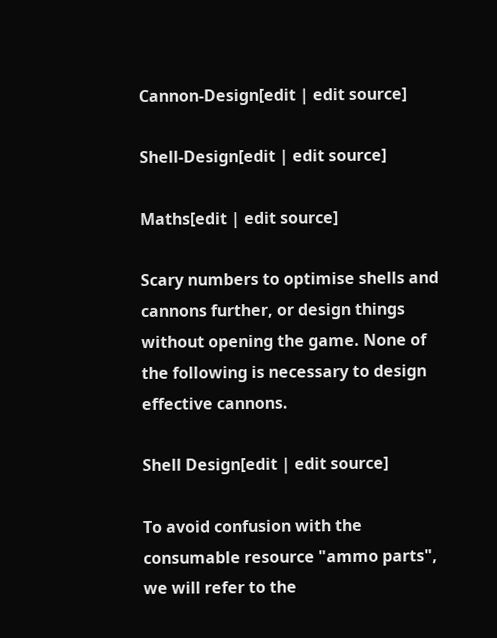Cannon-Design[edit | edit source]

Shell-Design[edit | edit source]

Maths[edit | edit source]

Scary numbers to optimise shells and cannons further, or design things without opening the game. None of the following is necessary to design effective cannons.

Shell Design[edit | edit source]

To avoid confusion with the consumable resource "ammo parts", we will refer to the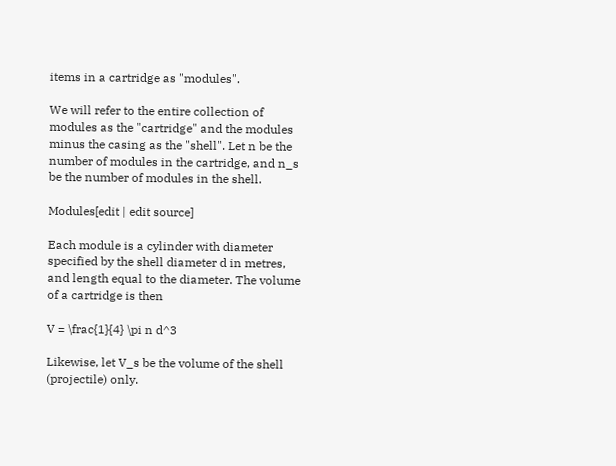items in a cartridge as "modules".

We will refer to the entire collection of modules as the "cartridge" and the modules minus the casing as the "shell". Let n be the number of modules in the cartridge, and n_s be the number of modules in the shell.

Modules[edit | edit source]

Each module is a cylinder with diameter specified by the shell diameter d in metres, and length equal to the diameter. The volume of a cartridge is then

V = \frac{1}{4} \pi n d^3

Likewise, let V_s be the volume of the shell (projectile) only.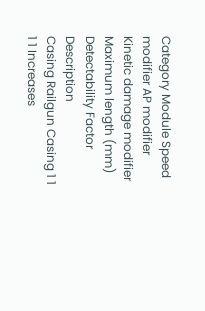Category Module Speed modifier AP modifier Kinetic damage modifier Maximum length (mm) Detectability Factor Description
Casing Railgun Casing 1 1 1 1 Increases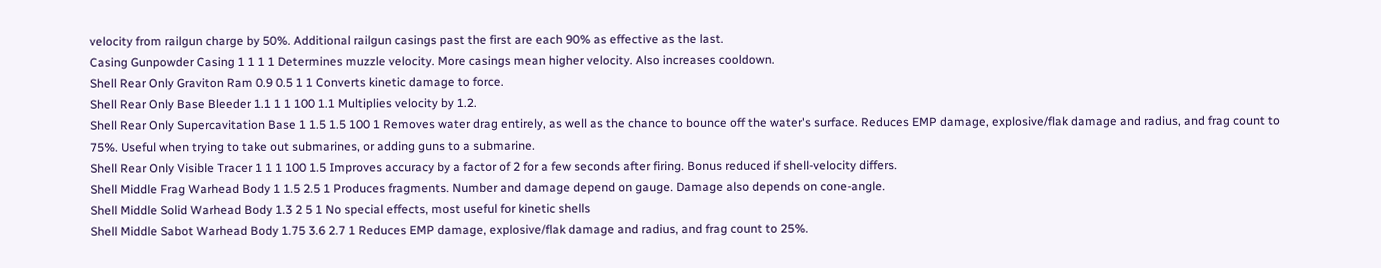velocity from railgun charge by 50%. Additional railgun casings past the first are each 90% as effective as the last.
Casing Gunpowder Casing 1 1 1 1 Determines muzzle velocity. More casings mean higher velocity. Also increases cooldown.
Shell Rear Only Graviton Ram 0.9 0.5 1 1 Converts kinetic damage to force.
Shell Rear Only Base Bleeder 1.1 1 1 100 1.1 Multiplies velocity by 1.2.
Shell Rear Only Supercavitation Base 1 1.5 1.5 100 1 Removes water drag entirely, as well as the chance to bounce off the water's surface. Reduces EMP damage, explosive/flak damage and radius, and frag count to 75%. Useful when trying to take out submarines, or adding guns to a submarine.
Shell Rear Only Visible Tracer 1 1 1 100 1.5 Improves accuracy by a factor of 2 for a few seconds after firing. Bonus reduced if shell-velocity differs.
Shell Middle Frag Warhead Body 1 1.5 2.5 1 Produces fragments. Number and damage depend on gauge. Damage also depends on cone-angle.
Shell Middle Solid Warhead Body 1.3 2 5 1 No special effects, most useful for kinetic shells
Shell Middle Sabot Warhead Body 1.75 3.6 2.7 1 Reduces EMP damage, explosive/flak damage and radius, and frag count to 25%.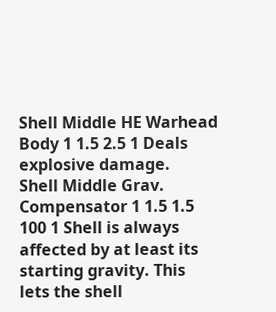Shell Middle HE Warhead Body 1 1.5 2.5 1 Deals explosive damage.
Shell Middle Grav. Compensator 1 1.5 1.5 100 1 Shell is always affected by at least its starting gravity. This lets the shell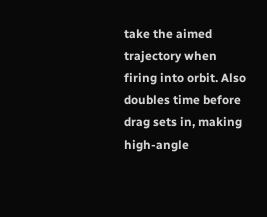take the aimed trajectory when firing into orbit. Also doubles time before drag sets in, making high-angle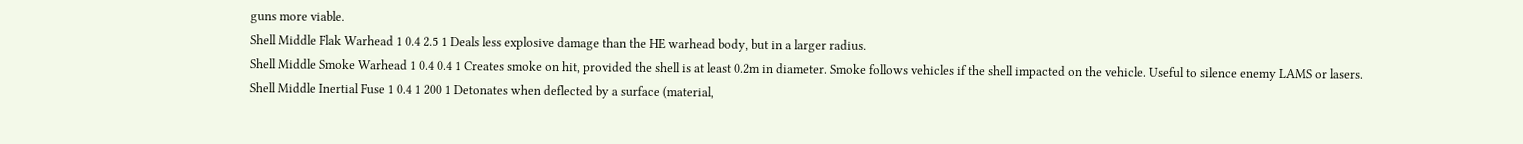guns more viable.
Shell Middle Flak Warhead 1 0.4 2.5 1 Deals less explosive damage than the HE warhead body, but in a larger radius.
Shell Middle Smoke Warhead 1 0.4 0.4 1 Creates smoke on hit, provided the shell is at least 0.2m in diameter. Smoke follows vehicles if the shell impacted on the vehicle. Useful to silence enemy LAMS or lasers.
Shell Middle Inertial Fuse 1 0.4 1 200 1 Detonates when deflected by a surface (material,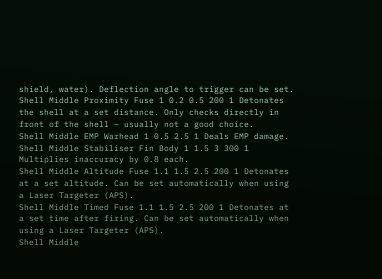shield, water). Deflection angle to trigger can be set.
Shell Middle Proximity Fuse 1 0.2 0.5 200 1 Detonates the shell at a set distance. Only checks directly in front of the shell – usually not a good choice.
Shell Middle EMP Warhead 1 0.5 2.5 1 Deals EMP damage.
Shell Middle Stabiliser Fin Body 1 1.5 3 300 1 Multiplies inaccuracy by 0.8 each.
Shell Middle Altitude Fuse 1.1 1.5 2.5 200 1 Detonates at a set altitude. Can be set automatically when using a Laser Targeter (APS).
Shell Middle Timed Fuse 1.1 1.5 2.5 200 1 Detonates at a set time after firing. Can be set automatically when using a Laser Targeter (APS).
Shell Middle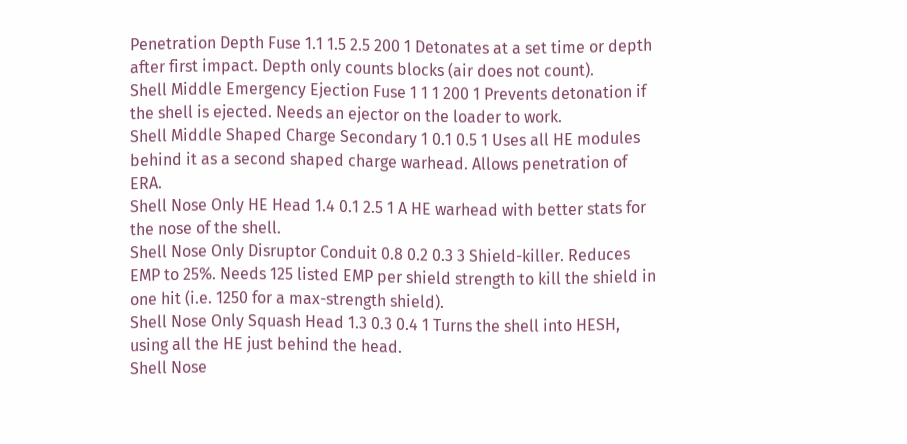Penetration Depth Fuse 1.1 1.5 2.5 200 1 Detonates at a set time or depth after first impact. Depth only counts blocks (air does not count).
Shell Middle Emergency Ejection Fuse 1 1 1 200 1 Prevents detonation if the shell is ejected. Needs an ejector on the loader to work.
Shell Middle Shaped Charge Secondary 1 0.1 0.5 1 Uses all HE modules behind it as a second shaped charge warhead. Allows penetration of ERA.
Shell Nose Only HE Head 1.4 0.1 2.5 1 A HE warhead with better stats for the nose of the shell.
Shell Nose Only Disruptor Conduit 0.8 0.2 0.3 3 Shield-killer. Reduces EMP to 25%. Needs 125 listed EMP per shield strength to kill the shield in one hit (i.e. 1250 for a max-strength shield).
Shell Nose Only Squash Head 1.3 0.3 0.4 1 Turns the shell into HESH, using all the HE just behind the head.
Shell Nose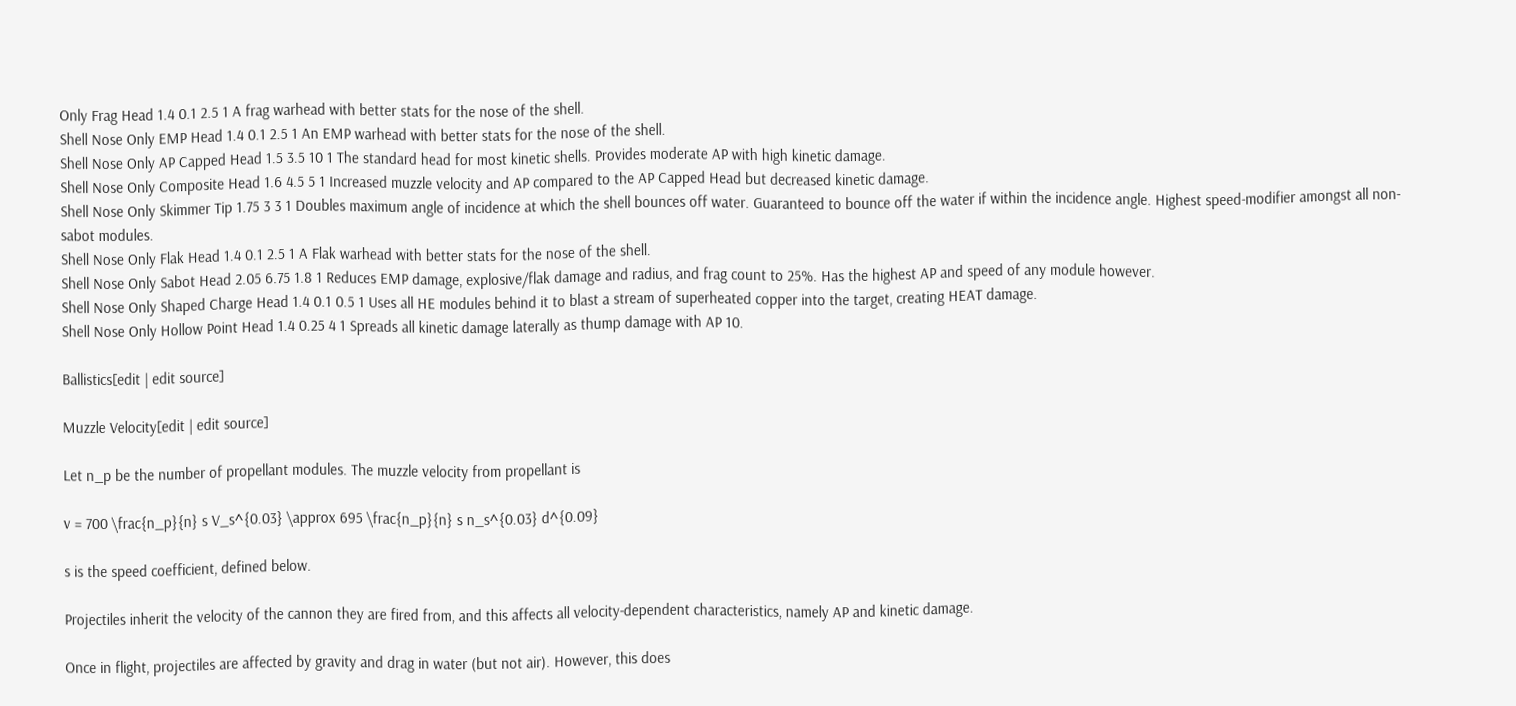Only Frag Head 1.4 0.1 2.5 1 A frag warhead with better stats for the nose of the shell.
Shell Nose Only EMP Head 1.4 0.1 2.5 1 An EMP warhead with better stats for the nose of the shell.
Shell Nose Only AP Capped Head 1.5 3.5 10 1 The standard head for most kinetic shells. Provides moderate AP with high kinetic damage.
Shell Nose Only Composite Head 1.6 4.5 5 1 Increased muzzle velocity and AP compared to the AP Capped Head but decreased kinetic damage.
Shell Nose Only Skimmer Tip 1.75 3 3 1 Doubles maximum angle of incidence at which the shell bounces off water. Guaranteed to bounce off the water if within the incidence angle. Highest speed-modifier amongst all non-sabot modules.
Shell Nose Only Flak Head 1.4 0.1 2.5 1 A Flak warhead with better stats for the nose of the shell.
Shell Nose Only Sabot Head 2.05 6.75 1.8 1 Reduces EMP damage, explosive/flak damage and radius, and frag count to 25%. Has the highest AP and speed of any module however.
Shell Nose Only Shaped Charge Head 1.4 0.1 0.5 1 Uses all HE modules behind it to blast a stream of superheated copper into the target, creating HEAT damage.
Shell Nose Only Hollow Point Head 1.4 0.25 4 1 Spreads all kinetic damage laterally as thump damage with AP 10.

Ballistics[edit | edit source]

Muzzle Velocity[edit | edit source]

Let n_p be the number of propellant modules. The muzzle velocity from propellant is

v = 700 \frac{n_p}{n} s V_s^{0.03} \approx 695 \frac{n_p}{n} s n_s^{0.03} d^{0.09}

s is the speed coefficient, defined below.

Projectiles inherit the velocity of the cannon they are fired from, and this affects all velocity-dependent characteristics, namely AP and kinetic damage.

Once in flight, projectiles are affected by gravity and drag in water (but not air). However, this does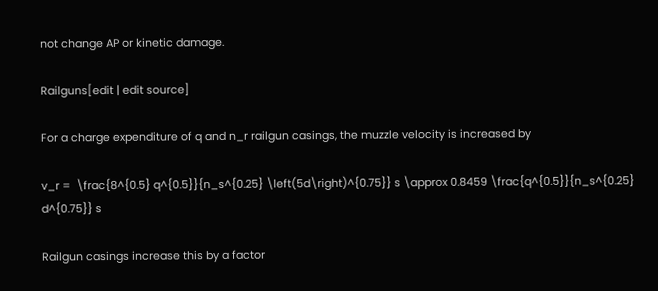not change AP or kinetic damage.

Railguns[edit | edit source]

For a charge expenditure of q and n_r railgun casings, the muzzle velocity is increased by

v_r =  \frac{8^{0.5} q^{0.5}}{n_s^{0.25} \left(5d\right)^{0.75}} s \approx 0.8459 \frac{q^{0.5}}{n_s^{0.25} d^{0.75}} s

Railgun casings increase this by a factor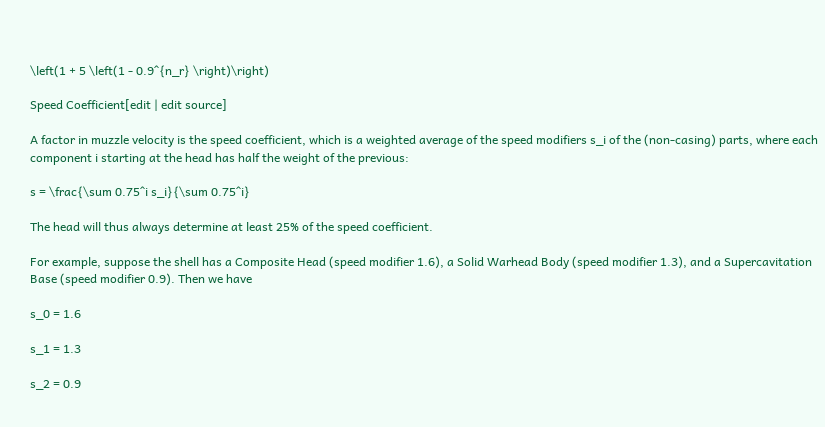\left(1 + 5 \left(1 - 0.9^{n_r} \right)\right)

Speed Coefficient[edit | edit source]

A factor in muzzle velocity is the speed coefficient, which is a weighted average of the speed modifiers s_i of the (non-casing) parts, where each component i starting at the head has half the weight of the previous:

s = \frac{\sum 0.75^i s_i}{\sum 0.75^i}

The head will thus always determine at least 25% of the speed coefficient.

For example, suppose the shell has a Composite Head (speed modifier 1.6), a Solid Warhead Body (speed modifier 1.3), and a Supercavitation Base (speed modifier 0.9). Then we have

s_0 = 1.6

s_1 = 1.3

s_2 = 0.9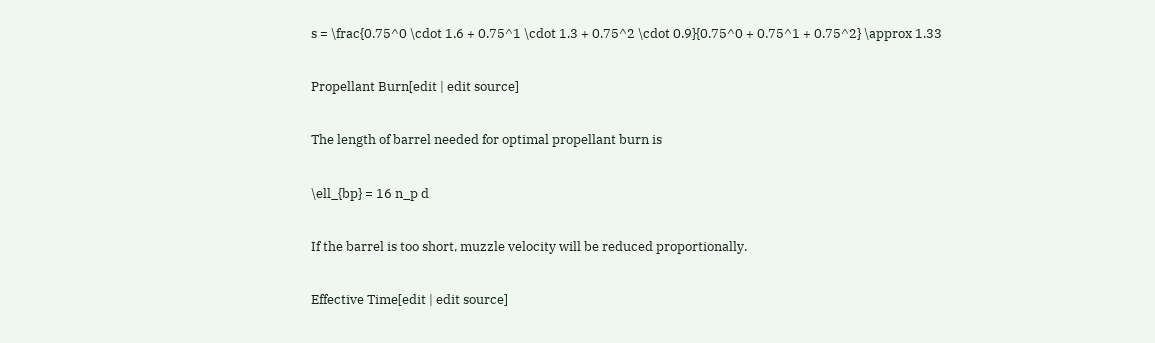s = \frac{0.75^0 \cdot 1.6 + 0.75^1 \cdot 1.3 + 0.75^2 \cdot 0.9}{0.75^0 + 0.75^1 + 0.75^2} \approx 1.33

Propellant Burn[edit | edit source]

The length of barrel needed for optimal propellant burn is

\ell_{bp} = 16 n_p d

If the barrel is too short, muzzle velocity will be reduced proportionally.

Effective Time[edit | edit source]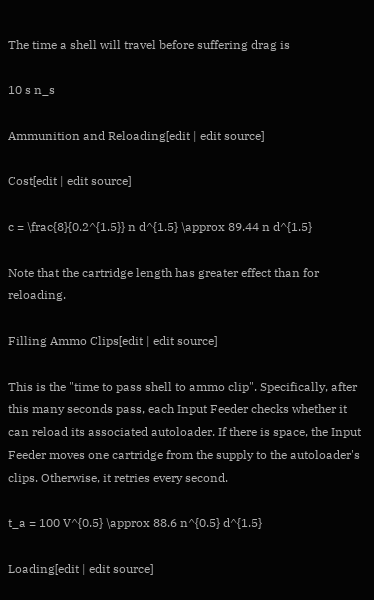The time a shell will travel before suffering drag is

10 s n_s

Ammunition and Reloading[edit | edit source]

Cost[edit | edit source]

c = \frac{8}{0.2^{1.5}} n d^{1.5} \approx 89.44 n d^{1.5}

Note that the cartridge length has greater effect than for reloading.

Filling Ammo Clips[edit | edit source]

This is the "time to pass shell to ammo clip". Specifically, after this many seconds pass, each Input Feeder checks whether it can reload its associated autoloader. If there is space, the Input Feeder moves one cartridge from the supply to the autoloader's clips. Otherwise, it retries every second.

t_a = 100 V^{0.5} \approx 88.6 n^{0.5} d^{1.5}

Loading[edit | edit source]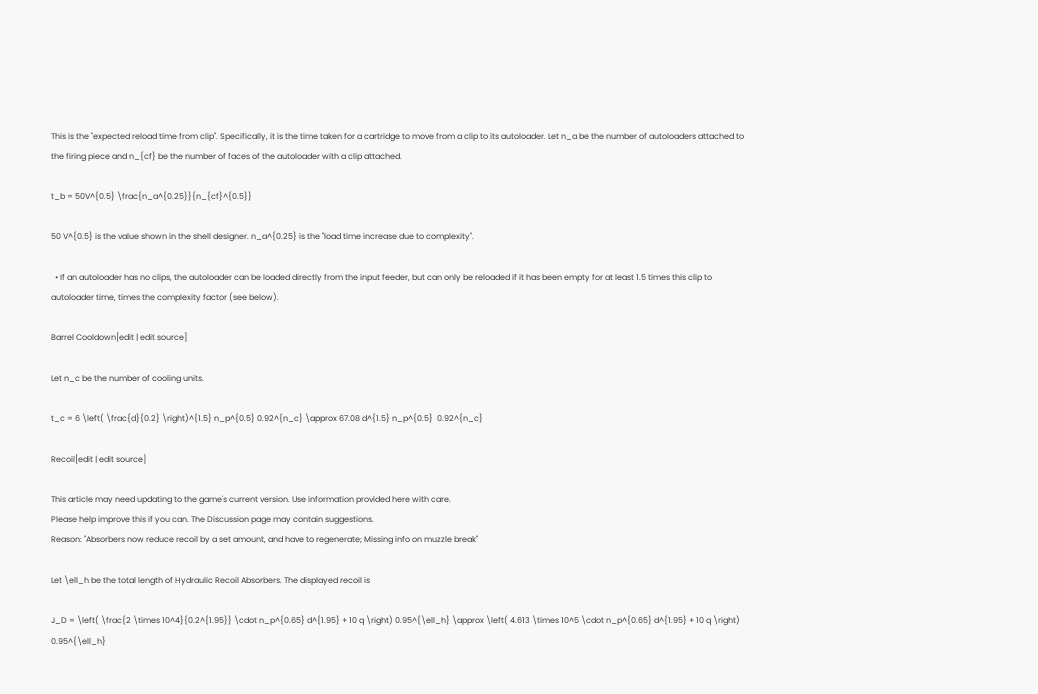This is the "expected reload time from clip". Specifically, it is the time taken for a cartridge to move from a clip to its autoloader. Let n_a be the number of autoloaders attached to the firing piece and n_{cf} be the number of faces of the autoloader with a clip attached.

t_b = 50V^{0.5} \frac{n_a^{0.25}}{n_{cf}^{0.5}}

50 V^{0.5} is the value shown in the shell designer. n_a^{0.25} is the "load time increase due to complexity".

  • If an autoloader has no clips, the autoloader can be loaded directly from the input feeder, but can only be reloaded if it has been empty for at least 1.5 times this clip to autoloader time, times the complexity factor (see below).

Barrel Cooldown[edit | edit source]

Let n_c be the number of cooling units.

t_c = 6 \left( \frac{d}{0.2} \right)^{1.5} n_p^{0.5} 0.92^{n_c} \approx 67.08 d^{1.5} n_p^{0.5}  0.92^{n_c}

Recoil[edit | edit source]

This article may need updating to the game's current version. Use information provided here with care.
Please help improve this if you can. The Discussion page may contain suggestions.
Reason: "Absorbers now reduce recoil by a set amount, and have to regenerate; Missing info on muzzle break"

Let \ell_h be the total length of Hydraulic Recoil Absorbers. The displayed recoil is

J_D = \left( \frac{2 \times 10^4}{0.2^{1.95}} \cdot n_p^{0.65} d^{1.95} + 10 q \right) 0.95^{\ell_h} \approx \left( 4.613 \times 10^5 \cdot n_p^{0.65} d^{1.95} + 10 q \right) 0.95^{\ell_h}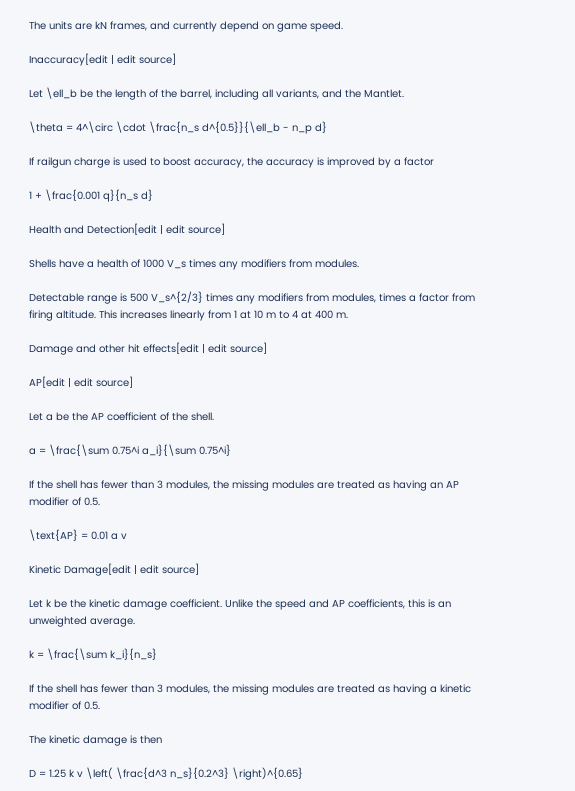The units are kN frames, and currently depend on game speed.

Inaccuracy[edit | edit source]

Let \ell_b be the length of the barrel, including all variants, and the Mantlet.

\theta = 4^\circ \cdot \frac{n_s d^{0.5}}{\ell_b - n_p d}

If railgun charge is used to boost accuracy, the accuracy is improved by a factor

1 + \frac{0.001 q}{n_s d}

Health and Detection[edit | edit source]

Shells have a health of 1000 V_s times any modifiers from modules.

Detectable range is 500 V_s^{2/3} times any modifiers from modules, times a factor from firing altitude. This increases linearly from 1 at 10 m to 4 at 400 m.

Damage and other hit effects[edit | edit source]

AP[edit | edit source]

Let a be the AP coefficient of the shell.

a = \frac{\sum 0.75^i a_i}{\sum 0.75^i}

If the shell has fewer than 3 modules, the missing modules are treated as having an AP modifier of 0.5.

\text{AP} = 0.01 a v

Kinetic Damage[edit | edit source]

Let k be the kinetic damage coefficient. Unlike the speed and AP coefficients, this is an unweighted average.

k = \frac{\sum k_i}{n_s}

If the shell has fewer than 3 modules, the missing modules are treated as having a kinetic modifier of 0.5.

The kinetic damage is then

D = 1.25 k v \left( \frac{d^3 n_s}{0.2^3} \right)^{0.65}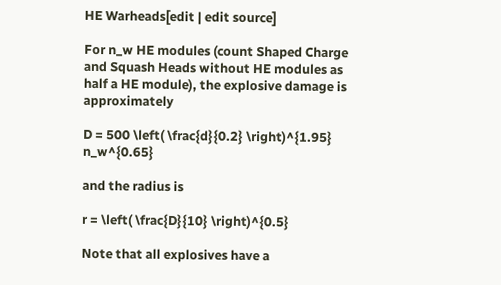HE Warheads[edit | edit source]

For n_w HE modules (count Shaped Charge and Squash Heads without HE modules as half a HE module), the explosive damage is approximately

D = 500 \left( \frac{d}{0.2} \right)^{1.95} n_w^{0.65}

and the radius is

r = \left( \frac{D}{10} \right)^{0.5}

Note that all explosives have a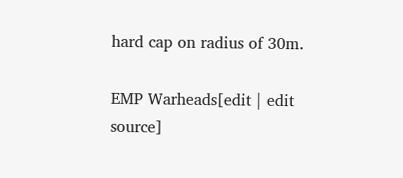hard cap on radius of 30m.

EMP Warheads[edit | edit source]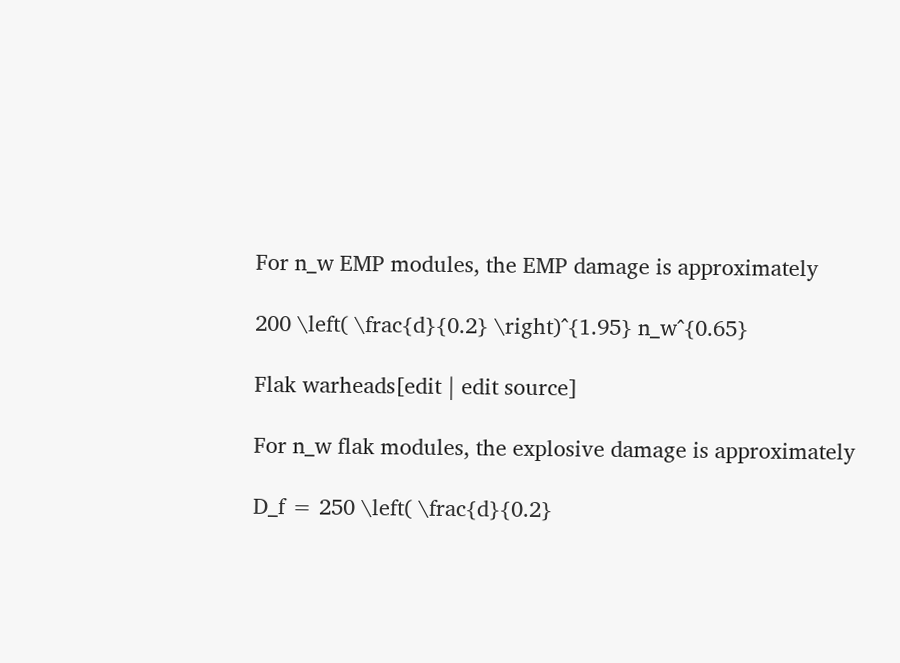For n_w EMP modules, the EMP damage is approximately

200 \left( \frac{d}{0.2} \right)^{1.95} n_w^{0.65}

Flak warheads[edit | edit source]

For n_w flak modules, the explosive damage is approximately

D_f = 250 \left( \frac{d}{0.2}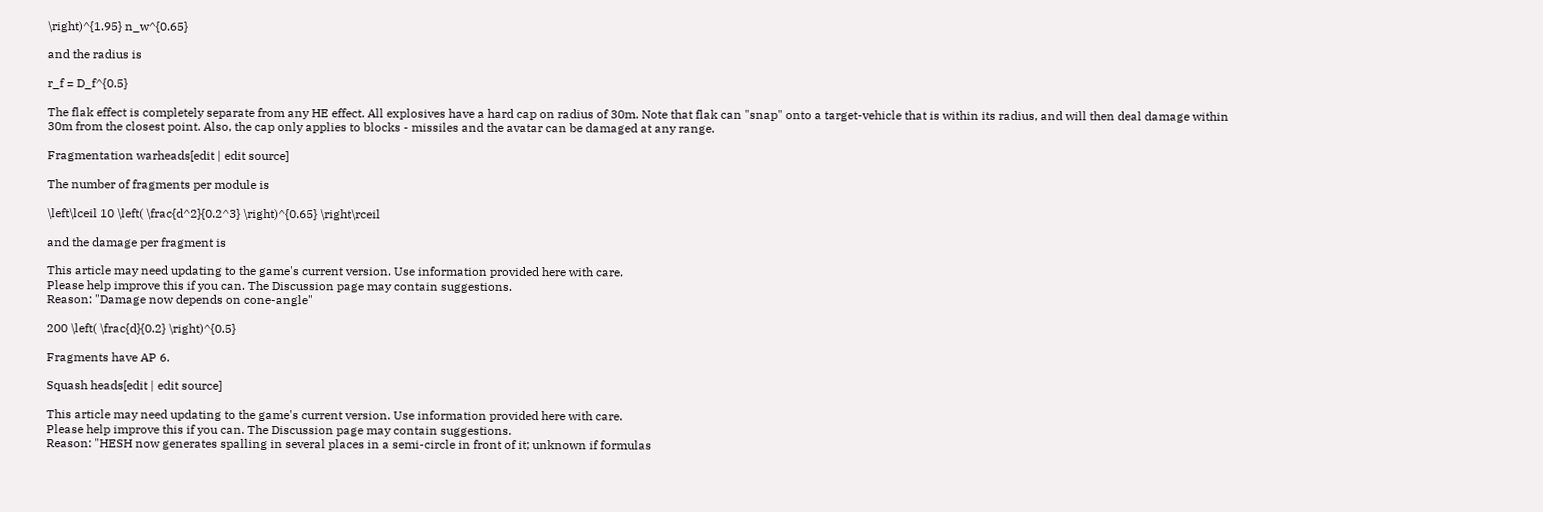\right)^{1.95} n_w^{0.65}

and the radius is

r_f = D_f^{0.5}

The flak effect is completely separate from any HE effect. All explosives have a hard cap on radius of 30m. Note that flak can "snap" onto a target-vehicle that is within its radius, and will then deal damage within 30m from the closest point. Also, the cap only applies to blocks - missiles and the avatar can be damaged at any range.

Fragmentation warheads[edit | edit source]

The number of fragments per module is

\left\lceil 10 \left( \frac{d^2}{0.2^3} \right)^{0.65} \right\rceil

and the damage per fragment is

This article may need updating to the game's current version. Use information provided here with care.
Please help improve this if you can. The Discussion page may contain suggestions.
Reason: "Damage now depends on cone-angle"

200 \left( \frac{d}{0.2} \right)^{0.5}

Fragments have AP 6.

Squash heads[edit | edit source]

This article may need updating to the game's current version. Use information provided here with care.
Please help improve this if you can. The Discussion page may contain suggestions.
Reason: "HESH now generates spalling in several places in a semi-circle in front of it; unknown if formulas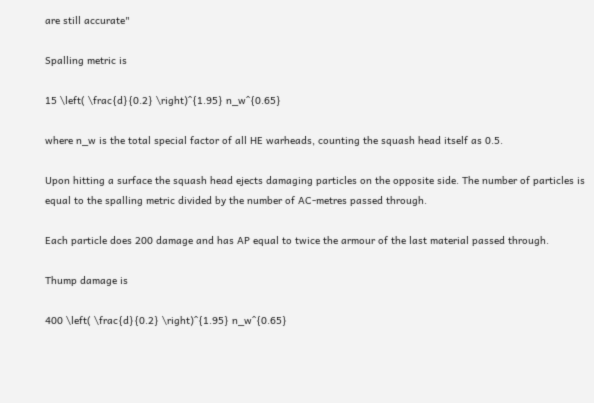are still accurate"

Spalling metric is

15 \left( \frac{d}{0.2} \right)^{1.95} n_w^{0.65}

where n_w is the total special factor of all HE warheads, counting the squash head itself as 0.5.

Upon hitting a surface the squash head ejects damaging particles on the opposite side. The number of particles is equal to the spalling metric divided by the number of AC-metres passed through.

Each particle does 200 damage and has AP equal to twice the armour of the last material passed through.

Thump damage is

400 \left( \frac{d}{0.2} \right)^{1.95} n_w^{0.65}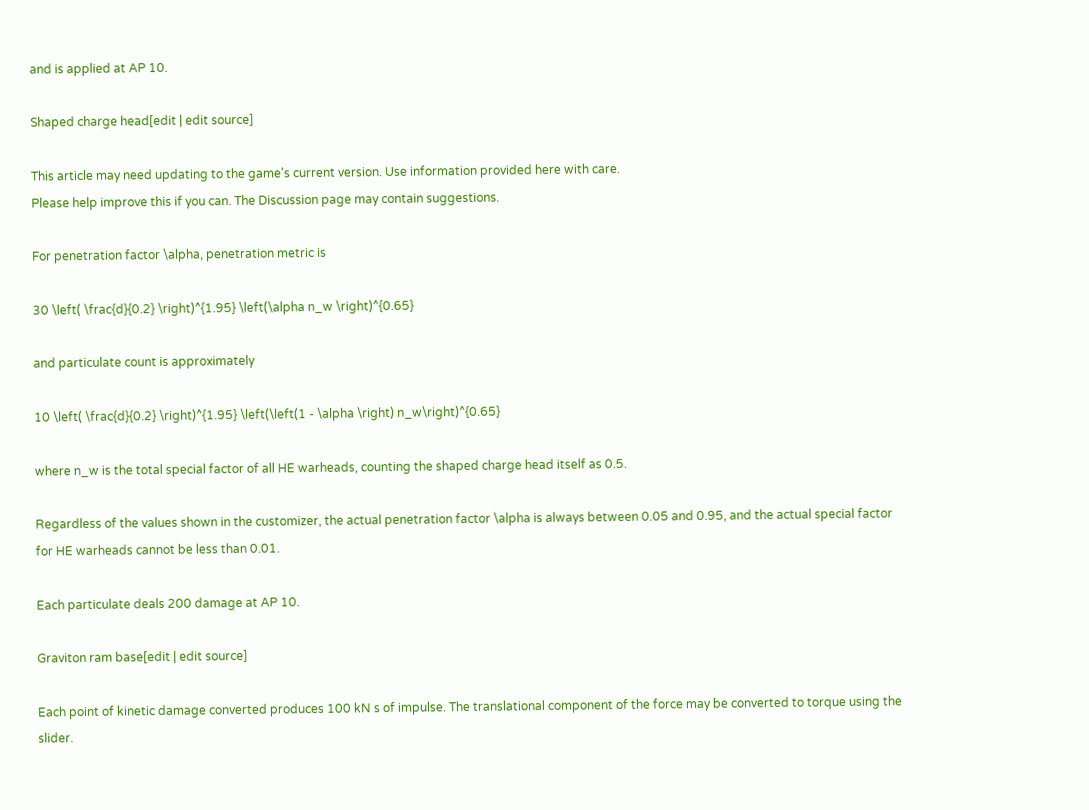and is applied at AP 10.

Shaped charge head[edit | edit source]

This article may need updating to the game's current version. Use information provided here with care.
Please help improve this if you can. The Discussion page may contain suggestions.

For penetration factor \alpha, penetration metric is

30 \left( \frac{d}{0.2} \right)^{1.95} \left(\alpha n_w \right)^{0.65}

and particulate count is approximately

10 \left( \frac{d}{0.2} \right)^{1.95} \left(\left(1 - \alpha \right) n_w\right)^{0.65}

where n_w is the total special factor of all HE warheads, counting the shaped charge head itself as 0.5.

Regardless of the values shown in the customizer, the actual penetration factor \alpha is always between 0.05 and 0.95, and the actual special factor for HE warheads cannot be less than 0.01.

Each particulate deals 200 damage at AP 10.

Graviton ram base[edit | edit source]

Each point of kinetic damage converted produces 100 kN s of impulse. The translational component of the force may be converted to torque using the slider.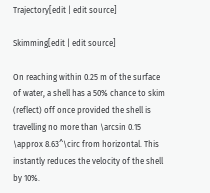Trajectory[edit | edit source]

Skimming[edit | edit source]

On reaching within 0.25 m of the surface of water, a shell has a 50% chance to skim (reflect) off once provided the shell is travelling no more than \arcsin 0.15 \approx 8.63^\circ from horizontal. This instantly reduces the velocity of the shell by 10%.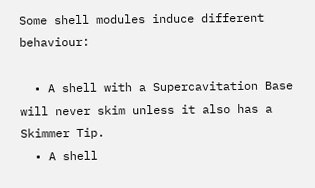Some shell modules induce different behaviour:

  • A shell with a Supercavitation Base will never skim unless it also has a Skimmer Tip.
  • A shell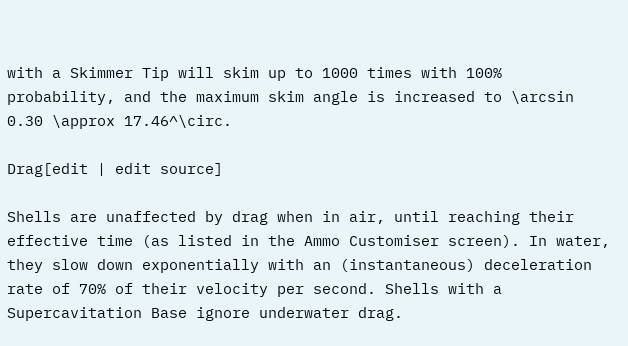with a Skimmer Tip will skim up to 1000 times with 100% probability, and the maximum skim angle is increased to \arcsin 0.30 \approx 17.46^\circ.

Drag[edit | edit source]

Shells are unaffected by drag when in air, until reaching their effective time (as listed in the Ammo Customiser screen). In water, they slow down exponentially with an (instantaneous) deceleration rate of 70% of their velocity per second. Shells with a Supercavitation Base ignore underwater drag.